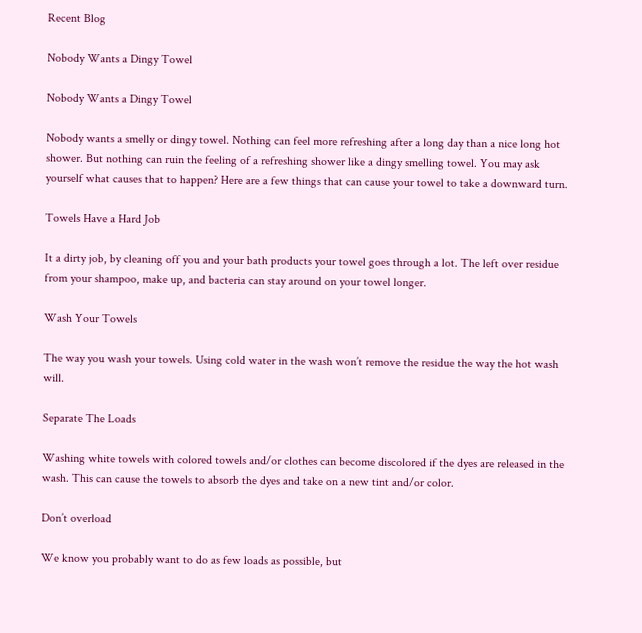Recent Blog

Nobody Wants a Dingy Towel

Nobody Wants a Dingy Towel

Nobody wants a smelly or dingy towel. Nothing can feel more refreshing after a long day than a nice long hot shower. But nothing can ruin the feeling of a refreshing shower like a dingy smelling towel. You may ask yourself what causes that to happen? Here are a few things that can cause your towel to take a downward turn.

Towels Have a Hard Job

It a dirty job, by cleaning off you and your bath products your towel goes through a lot. The left over residue from your shampoo, make up, and bacteria can stay around on your towel longer.

Wash Your Towels

The way you wash your towels. Using cold water in the wash won’t remove the residue the way the hot wash will.

Separate The Loads

Washing white towels with colored towels and/or clothes can become discolored if the dyes are released in the wash. This can cause the towels to absorb the dyes and take on a new tint and/or color.

Don’t overload

We know you probably want to do as few loads as possible, but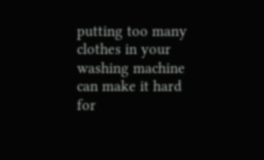putting too many clothes in your washing machine can make it hard for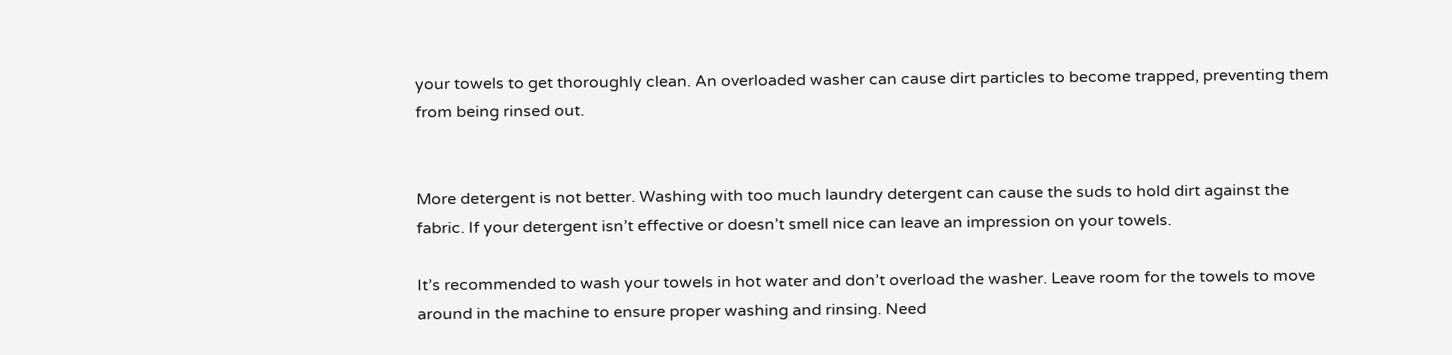your towels to get thoroughly clean. An overloaded washer can cause dirt particles to become trapped, preventing them from being rinsed out.


More detergent is not better. Washing with too much laundry detergent can cause the suds to hold dirt against the fabric. If your detergent isn’t effective or doesn’t smell nice can leave an impression on your towels.

It’s recommended to wash your towels in hot water and don’t overload the washer. Leave room for the towels to move around in the machine to ensure proper washing and rinsing. Need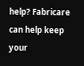help? Fabricare can help keep your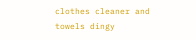clothes cleaner and towels dingy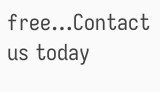free…Contact us today